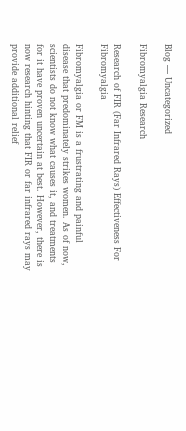Blog — Uncategorized

Fibromyalgia Research

Research of FIR (Far Infrared Rays) Effectiveness For Fibromyalgia

Fibromyalgia or FM is a frustrating and painful disease that predominately strikes women. As of now, scientists do not know what causes it, and treatments for it have proven uncertain at best. However, there is now research hinting that FIR or far infrared rays may provide additional relief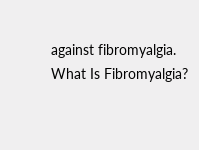against fibromyalgia. What Is Fibromyalgia?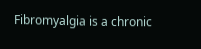Fibromyalgia is a chronic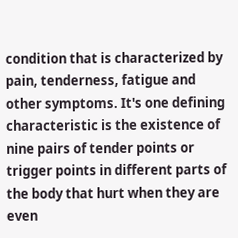condition that is characterized by pain, tenderness, fatigue and other symptoms. It's one defining characteristic is the existence of nine pairs of tender points or trigger points in different parts of the body that hurt when they are even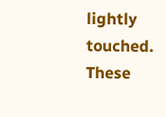lightly touched. These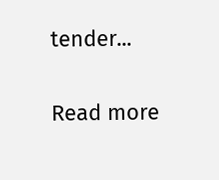tender...

Read more